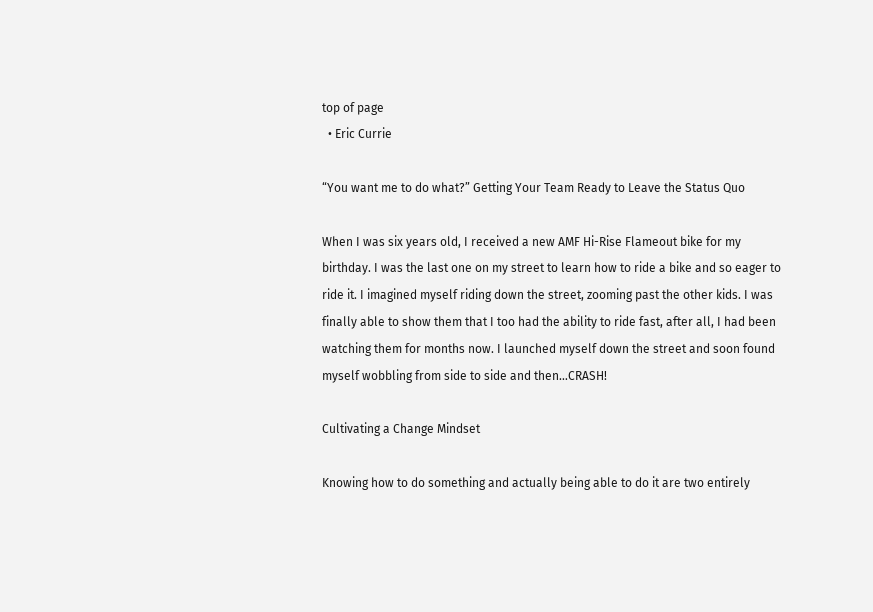top of page
  • Eric Currie

“You want me to do what?” Getting Your Team Ready to Leave the Status Quo

When I was six years old, I received a new AMF Hi-Rise Flameout bike for my birthday. I was the last one on my street to learn how to ride a bike and so eager to ride it. I imagined myself riding down the street, zooming past the other kids. I was finally able to show them that I too had the ability to ride fast, after all, I had been watching them for months now. I launched myself down the street and soon found myself wobbling from side to side and then…CRASH!

Cultivating a Change Mindset

Knowing how to do something and actually being able to do it are two entirely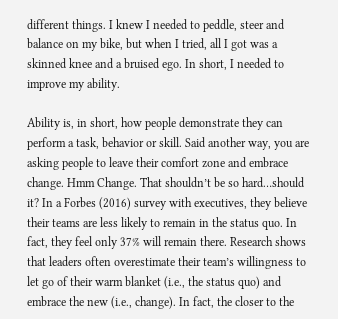different things. I knew I needed to peddle, steer and balance on my bike, but when I tried, all I got was a skinned knee and a bruised ego. In short, I needed to improve my ability.

Ability is, in short, how people demonstrate they can perform a task, behavior or skill. Said another way, you are asking people to leave their comfort zone and embrace change. Hmm Change. That shouldn’t be so hard…should it? In a Forbes (2016) survey with executives, they believe their teams are less likely to remain in the status quo. In fact, they feel only 37% will remain there. Research shows that leaders often overestimate their team’s willingness to let go of their warm blanket (i.e., the status quo) and embrace the new (i.e., change). In fact, the closer to the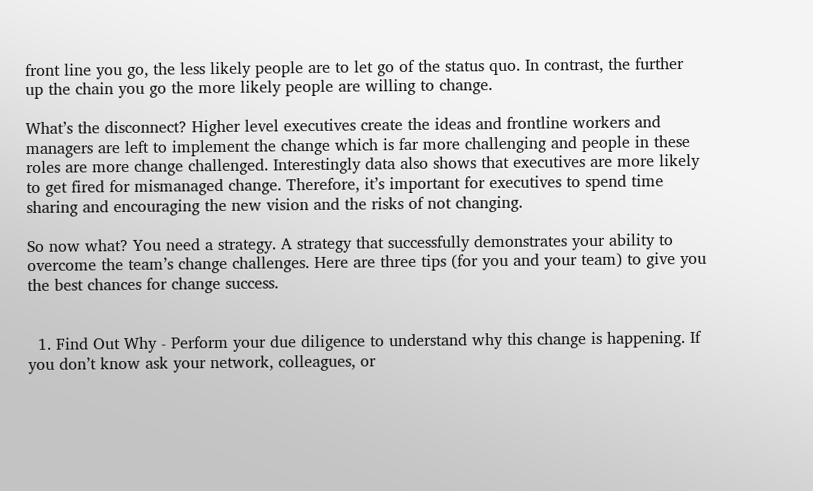front line you go, the less likely people are to let go of the status quo. In contrast, the further up the chain you go the more likely people are willing to change.

What’s the disconnect? Higher level executives create the ideas and frontline workers and managers are left to implement the change which is far more challenging and people in these roles are more change challenged. Interestingly data also shows that executives are more likely to get fired for mismanaged change. Therefore, it’s important for executives to spend time sharing and encouraging the new vision and the risks of not changing.

So now what? You need a strategy. A strategy that successfully demonstrates your ability to overcome the team’s change challenges. Here are three tips (for you and your team) to give you the best chances for change success.


  1. Find Out Why - Perform your due diligence to understand why this change is happening. If you don’t know ask your network, colleagues, or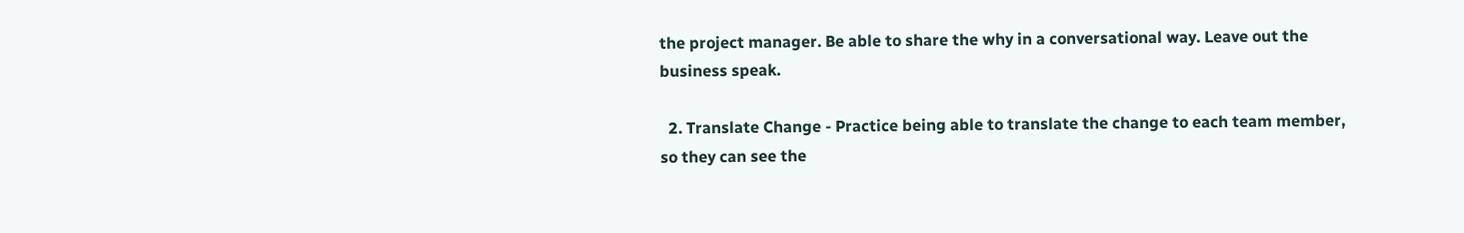the project manager. Be able to share the why in a conversational way. Leave out the business speak.

  2. Translate Change - Practice being able to translate the change to each team member, so they can see the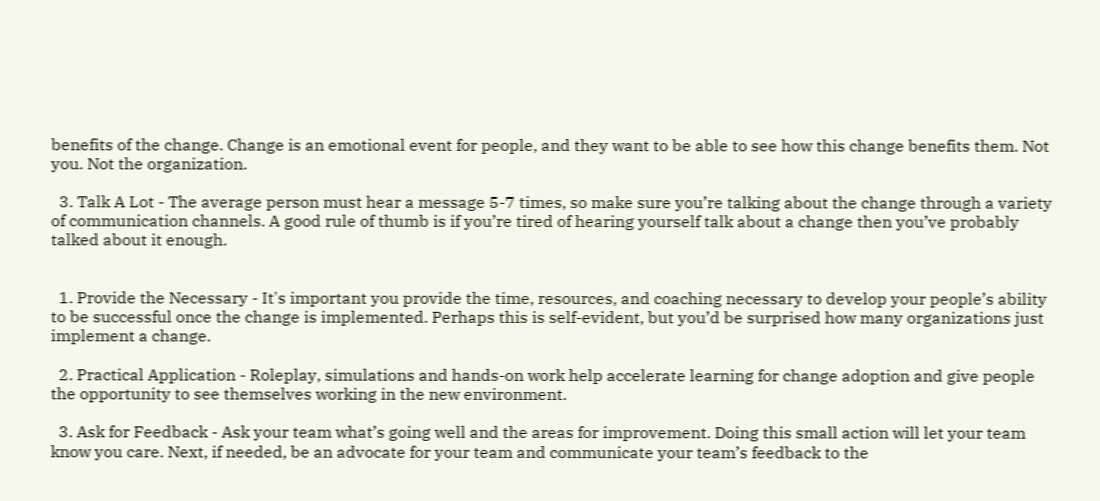benefits of the change. Change is an emotional event for people, and they want to be able to see how this change benefits them. Not you. Not the organization.

  3. Talk A Lot - The average person must hear a message 5-7 times, so make sure you’re talking about the change through a variety of communication channels. A good rule of thumb is if you’re tired of hearing yourself talk about a change then you’ve probably talked about it enough.


  1. Provide the Necessary - It's important you provide the time, resources, and coaching necessary to develop your people’s ability to be successful once the change is implemented. Perhaps this is self-evident, but you’d be surprised how many organizations just implement a change.

  2. Practical Application - Roleplay, simulations and hands-on work help accelerate learning for change adoption and give people the opportunity to see themselves working in the new environment.

  3. Ask for Feedback - Ask your team what’s going well and the areas for improvement. Doing this small action will let your team know you care. Next, if needed, be an advocate for your team and communicate your team’s feedback to the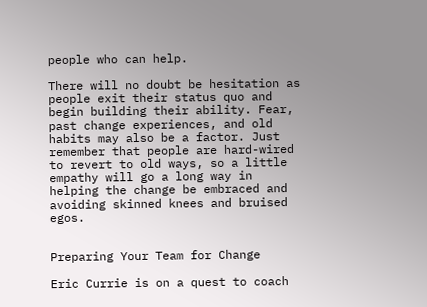people who can help.

There will no doubt be hesitation as people exit their status quo and begin building their ability. Fear, past change experiences, and old habits may also be a factor. Just remember that people are hard-wired to revert to old ways, so a little empathy will go a long way in helping the change be embraced and avoiding skinned knees and bruised egos.


Preparing Your Team for Change

Eric Currie is on a quest to coach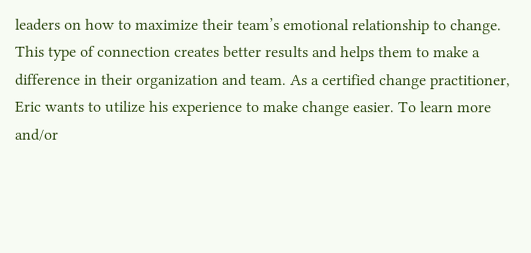leaders on how to maximize their team’s emotional relationship to change. This type of connection creates better results and helps them to make a difference in their organization and team. As a certified change practitioner, Eric wants to utilize his experience to make change easier. To learn more and/or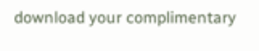download your complimentary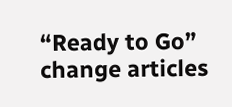“Ready to Go” change articles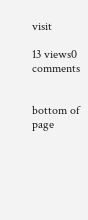visit

13 views0 comments


bottom of page